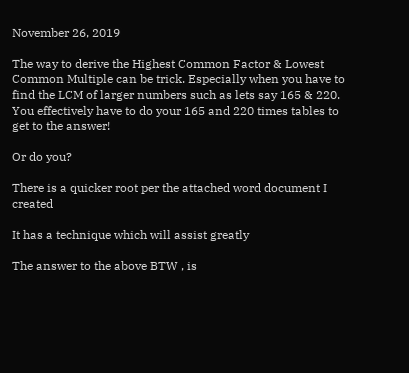November 26, 2019

The way to derive the Highest Common Factor & Lowest Common Multiple can be trick. Especially when you have to find the LCM of larger numbers such as lets say 165 & 220. You effectively have to do your 165 and 220 times tables to get to the answer!

Or do you?

There is a quicker root per the attached word document I created

It has a technique which will assist greatly

The answer to the above BTW , is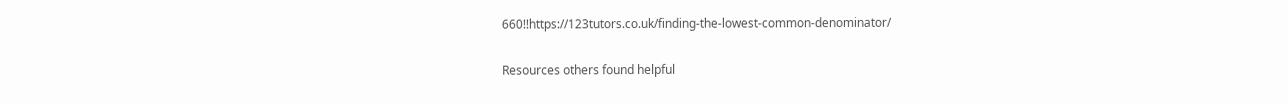660!!https://123tutors.co.uk/finding-the-lowest-common-denominator/

Resources others found helpful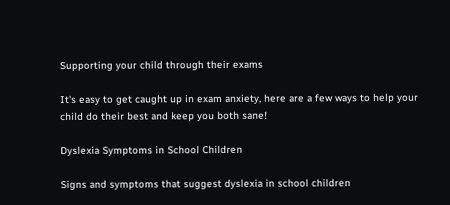Supporting your child through their exams

It's easy to get caught up in exam anxiety, here are a few ways to help your child do their best and keep you both sane!

Dyslexia Symptoms in School Children

Signs and symptoms that suggest dyslexia in school children